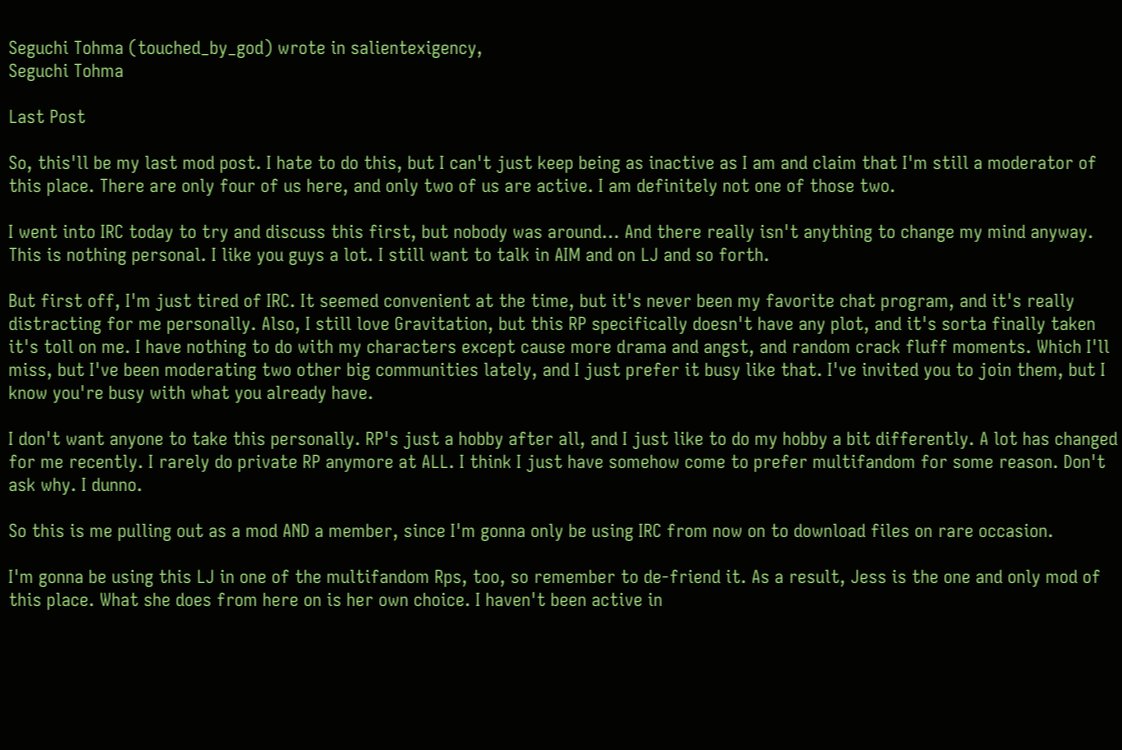Seguchi Tohma (touched_by_god) wrote in salientexigency,
Seguchi Tohma

Last Post

So, this'll be my last mod post. I hate to do this, but I can't just keep being as inactive as I am and claim that I'm still a moderator of this place. There are only four of us here, and only two of us are active. I am definitely not one of those two.

I went into IRC today to try and discuss this first, but nobody was around... And there really isn't anything to change my mind anyway. This is nothing personal. I like you guys a lot. I still want to talk in AIM and on LJ and so forth.

But first off, I'm just tired of IRC. It seemed convenient at the time, but it's never been my favorite chat program, and it's really distracting for me personally. Also, I still love Gravitation, but this RP specifically doesn't have any plot, and it's sorta finally taken it's toll on me. I have nothing to do with my characters except cause more drama and angst, and random crack fluff moments. Which I'll miss, but I've been moderating two other big communities lately, and I just prefer it busy like that. I've invited you to join them, but I know you're busy with what you already have.

I don't want anyone to take this personally. RP's just a hobby after all, and I just like to do my hobby a bit differently. A lot has changed for me recently. I rarely do private RP anymore at ALL. I think I just have somehow come to prefer multifandom for some reason. Don't ask why. I dunno.

So this is me pulling out as a mod AND a member, since I'm gonna only be using IRC from now on to download files on rare occasion.

I'm gonna be using this LJ in one of the multifandom Rps, too, so remember to de-friend it. As a result, Jess is the one and only mod of this place. What she does from here on is her own choice. I haven't been active in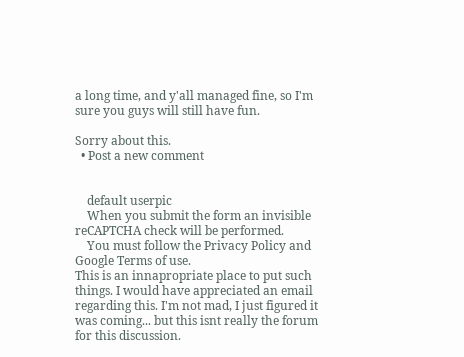a long time, and y'all managed fine, so I'm sure you guys will still have fun.

Sorry about this.
  • Post a new comment


    default userpic
    When you submit the form an invisible reCAPTCHA check will be performed.
    You must follow the Privacy Policy and Google Terms of use.
This is an innapropriate place to put such things. I would have appreciated an email regarding this. I'm not mad, I just figured it was coming... but this isnt really the forum for this discussion.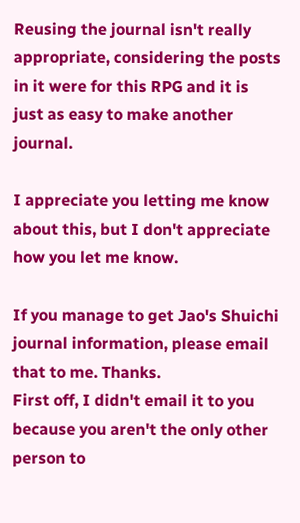Reusing the journal isn't really appropriate, considering the posts in it were for this RPG and it is just as easy to make another journal.

I appreciate you letting me know about this, but I don't appreciate how you let me know.

If you manage to get Jao's Shuichi journal information, please email that to me. Thanks.
First off, I didn't email it to you because you aren't the only other person to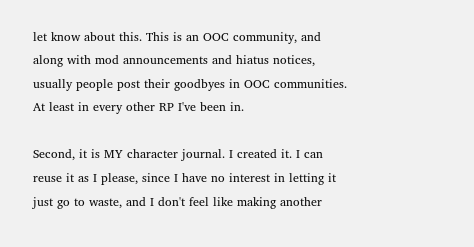let know about this. This is an OOC community, and along with mod announcements and hiatus notices, usually people post their goodbyes in OOC communities. At least in every other RP I've been in.

Second, it is MY character journal. I created it. I can reuse it as I please, since I have no interest in letting it just go to waste, and I don't feel like making another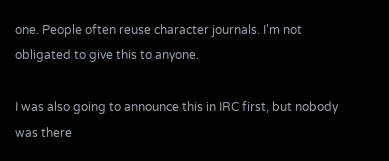one. People often reuse character journals. I'm not obligated to give this to anyone.

I was also going to announce this in IRC first, but nobody was there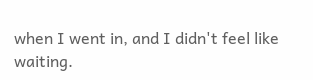when I went in, and I didn't feel like waiting.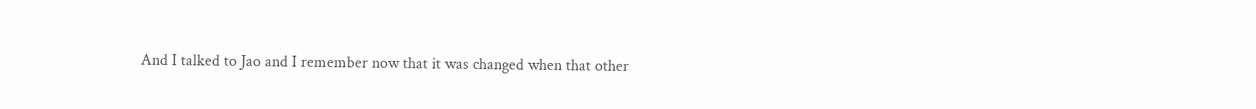And I talked to Jao and I remember now that it was changed when that other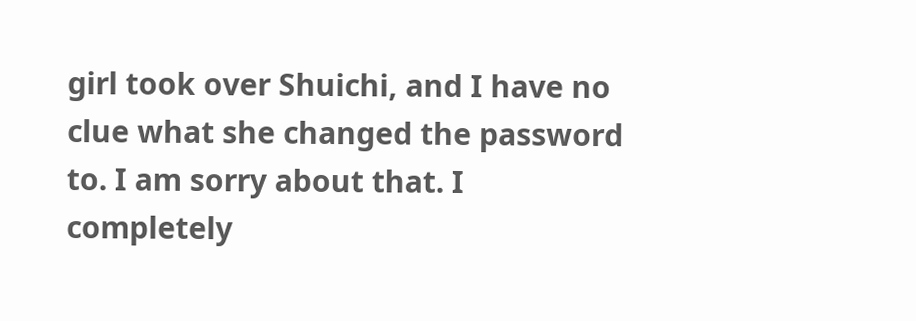girl took over Shuichi, and I have no clue what she changed the password to. I am sorry about that. I completely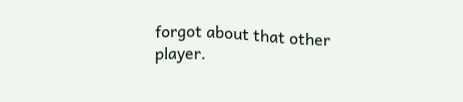forgot about that other player.